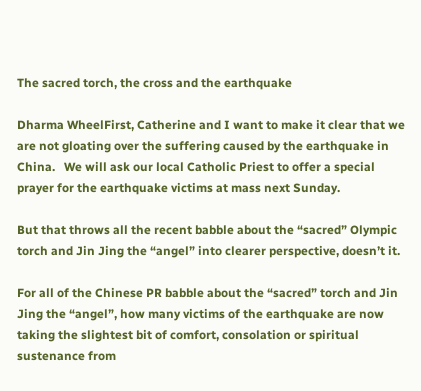The sacred torch, the cross and the earthquake

Dharma WheelFirst, Catherine and I want to make it clear that we are not gloating over the suffering caused by the earthquake in China.   We will ask our local Catholic Priest to offer a special prayer for the earthquake victims at mass next Sunday.

But that throws all the recent babble about the “sacred” Olympic torch and Jin Jing the “angel” into clearer perspective, doesn’t it.

For all of the Chinese PR babble about the “sacred” torch and Jin Jing the “angel”, how many victims of the earthquake are now taking the slightest bit of comfort, consolation or spiritual sustenance from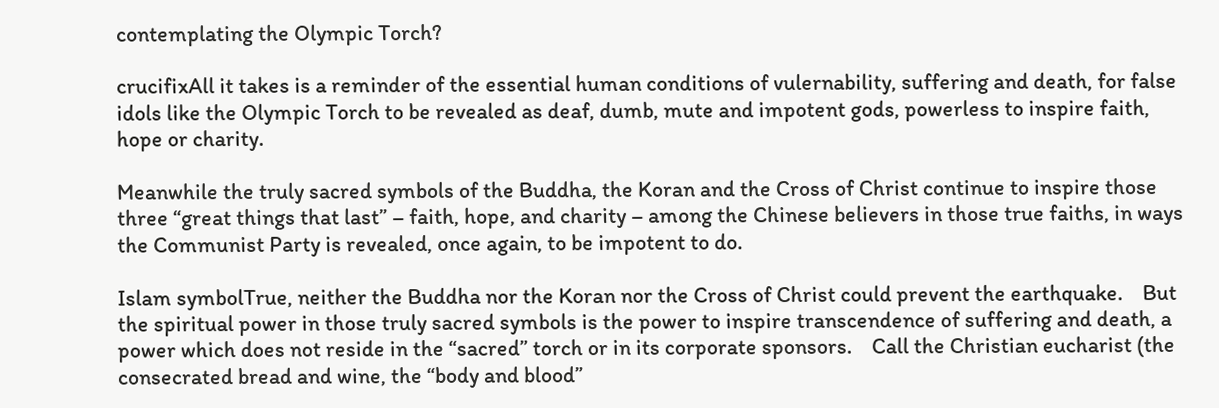contemplating the Olympic Torch?

crucifixAll it takes is a reminder of the essential human conditions of vulernability, suffering and death, for false idols like the Olympic Torch to be revealed as deaf, dumb, mute and impotent gods, powerless to inspire faith, hope or charity.

Meanwhile the truly sacred symbols of the Buddha, the Koran and the Cross of Christ continue to inspire those three “great things that last” – faith, hope, and charity – among the Chinese believers in those true faiths, in ways the Communist Party is revealed, once again, to be impotent to do.

Islam symbolTrue, neither the Buddha nor the Koran nor the Cross of Christ could prevent the earthquake.    But the spiritual power in those truly sacred symbols is the power to inspire transcendence of suffering and death, a power which does not reside in the “sacred” torch or in its corporate sponsors.    Call the Christian eucharist (the consecrated bread and wine, the “body and blood”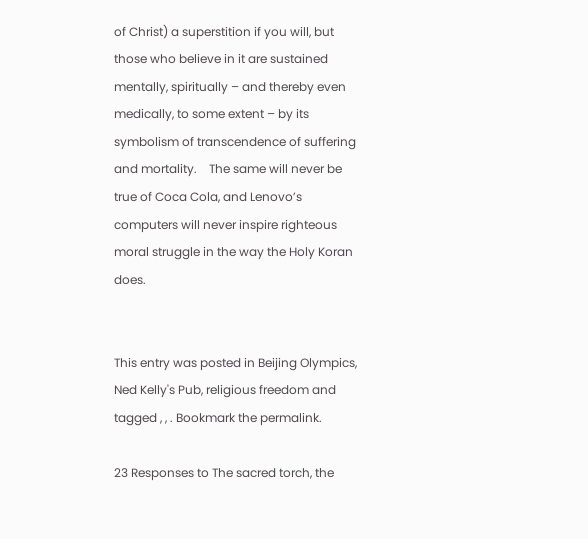of Christ) a superstition if you will, but those who believe in it are sustained mentally, spiritually – and thereby even medically, to some extent – by its symbolism of transcendence of suffering and mortality.    The same will never be true of Coca Cola, and Lenovo’s computers will never inspire righteous moral struggle in the way the Holy Koran does.


This entry was posted in Beijing Olympics, Ned Kelly's Pub, religious freedom and tagged , , . Bookmark the permalink.

23 Responses to The sacred torch, the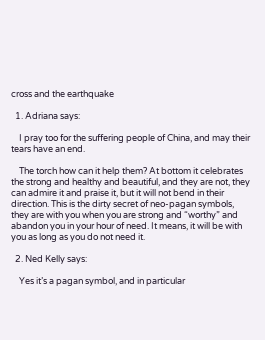cross and the earthquake

  1. Adriana says:

    I pray too for the suffering people of China, and may their tears have an end.

    The torch how can it help them? At bottom it celebrates the strong and healthy and beautiful, and they are not, they can admire it and praise it, but it will not bend in their direction. This is the dirty secret of neo-pagan symbols, they are with you when you are strong and “worthy” and abandon you in your hour of need. It means, it will be with you as long as you do not need it.

  2. Ned Kelly says:

    Yes it’s a pagan symbol, and in particular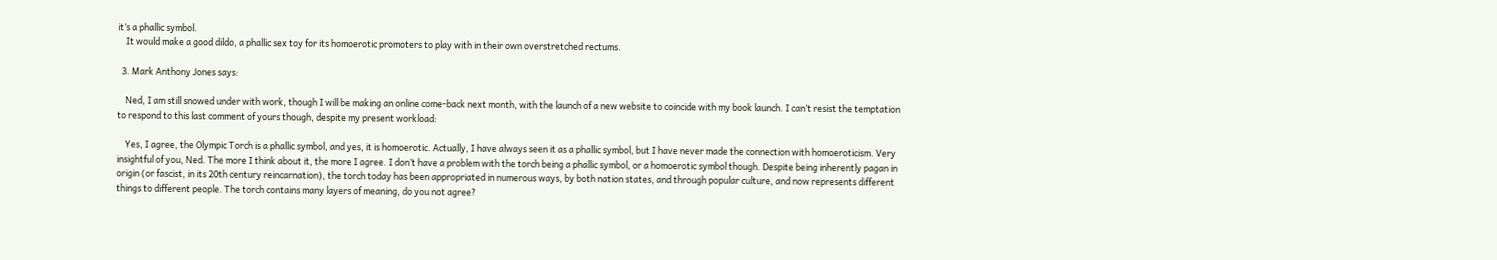it’s a phallic symbol.
    It would make a good dildo, a phallic sex toy for its homoerotic promoters to play with in their own overstretched rectums.

  3. Mark Anthony Jones says:

    Ned, I am still snowed under with work, though I will be making an online come-back next month, with the launch of a new website to coincide with my book launch. I can’t resist the temptation to respond to this last comment of yours though, despite my present workload:

    Yes, I agree, the Olympic Torch is a phallic symbol, and yes, it is homoerotic. Actually, I have always seen it as a phallic symbol, but I have never made the connection with homoeroticism. Very insightful of you, Ned. The more I think about it, the more I agree. I don’t have a problem with the torch being a phallic symbol, or a homoerotic symbol though. Despite being inherently pagan in origin (or fascist, in its 20th century reincarnation), the torch today has been appropriated in numerous ways, by both nation states, and through popular culture, and now represents different things to different people. The torch contains many layers of meaning, do you not agree?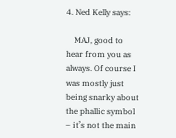4. Ned Kelly says:

    MAJ, good to hear from you as always. Of course I was mostly just being snarky about the phallic symbol – it’s not the main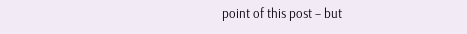point of this post – but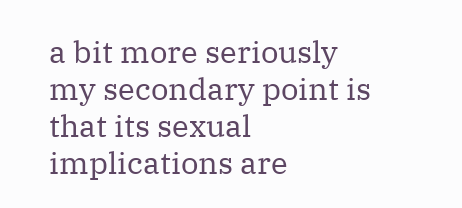a bit more seriously my secondary point is that its sexual implications are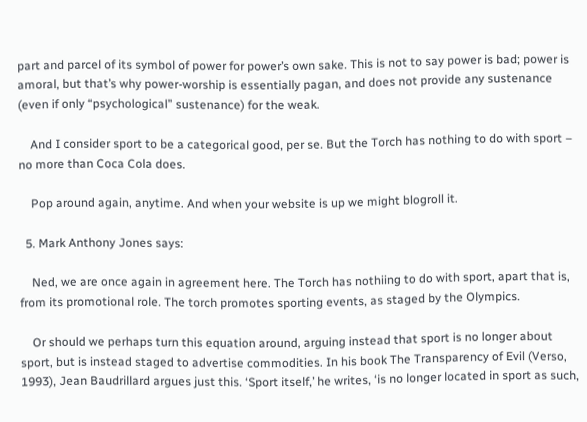part and parcel of its symbol of power for power’s own sake. This is not to say power is bad; power is amoral, but that’s why power-worship is essentially pagan, and does not provide any sustenance (even if only “psychological” sustenance) for the weak.

    And I consider sport to be a categorical good, per se. But the Torch has nothing to do with sport – no more than Coca Cola does.

    Pop around again, anytime. And when your website is up we might blogroll it.

  5. Mark Anthony Jones says:

    Ned, we are once again in agreement here. The Torch has nothiing to do with sport, apart that is, from its promotional role. The torch promotes sporting events, as staged by the Olympics.

    Or should we perhaps turn this equation around, arguing instead that sport is no longer about sport, but is instead staged to advertise commodities. In his book The Transparency of Evil (Verso, 1993), Jean Baudrillard argues just this. ‘Sport itself,’ he writes, ‘is no longer located in sport as such,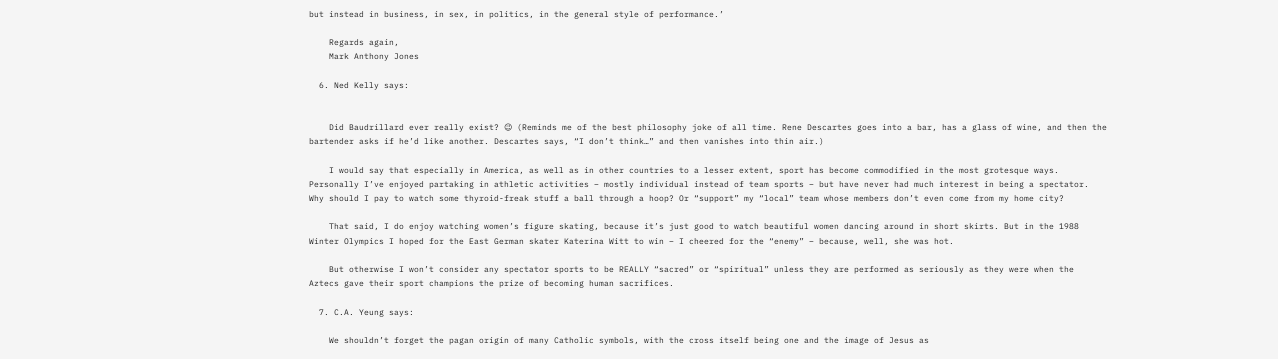but instead in business, in sex, in politics, in the general style of performance.’

    Regards again,
    Mark Anthony Jones

  6. Ned Kelly says:


    Did Baudrillard ever really exist? 😉 (Reminds me of the best philosophy joke of all time. Rene Descartes goes into a bar, has a glass of wine, and then the bartender asks if he’d like another. Descartes says, “I don’t think…” and then vanishes into thin air.)

    I would say that especially in America, as well as in other countries to a lesser extent, sport has become commodified in the most grotesque ways. Personally I’ve enjoyed partaking in athletic activities – mostly individual instead of team sports – but have never had much interest in being a spectator. Why should I pay to watch some thyroid-freak stuff a ball through a hoop? Or “support” my “local” team whose members don’t even come from my home city?

    That said, I do enjoy watching women’s figure skating, because it’s just good to watch beautiful women dancing around in short skirts. But in the 1988 Winter Olympics I hoped for the East German skater Katerina Witt to win – I cheered for the “enemy” – because, well, she was hot.

    But otherwise I won’t consider any spectator sports to be REALLY “sacred” or “spiritual” unless they are performed as seriously as they were when the Aztecs gave their sport champions the prize of becoming human sacrifices.

  7. C.A. Yeung says:

    We shouldn’t forget the pagan origin of many Catholic symbols, with the cross itself being one and the image of Jesus as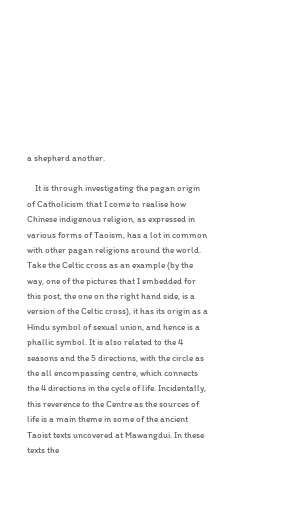a shepherd another.

    It is through investigating the pagan origin of Catholicism that I come to realise how Chinese indigenous religion, as expressed in various forms of Taoism, has a lot in common with other pagan religions around the world. Take the Celtic cross as an example (by the way, one of the pictures that I embedded for this post, the one on the right hand side, is a version of the Celtic cross), it has its origin as a Hindu symbol of sexual union, and hence is a phallic symbol. It is also related to the 4 seasons and the 5 directions, with the circle as the all encompassing centre, which connects the 4 directions in the cycle of life. Incidentally, this reverence to the Centre as the sources of life is a main theme in some of the ancient Taoist texts uncovered at Mawangdui. In these texts the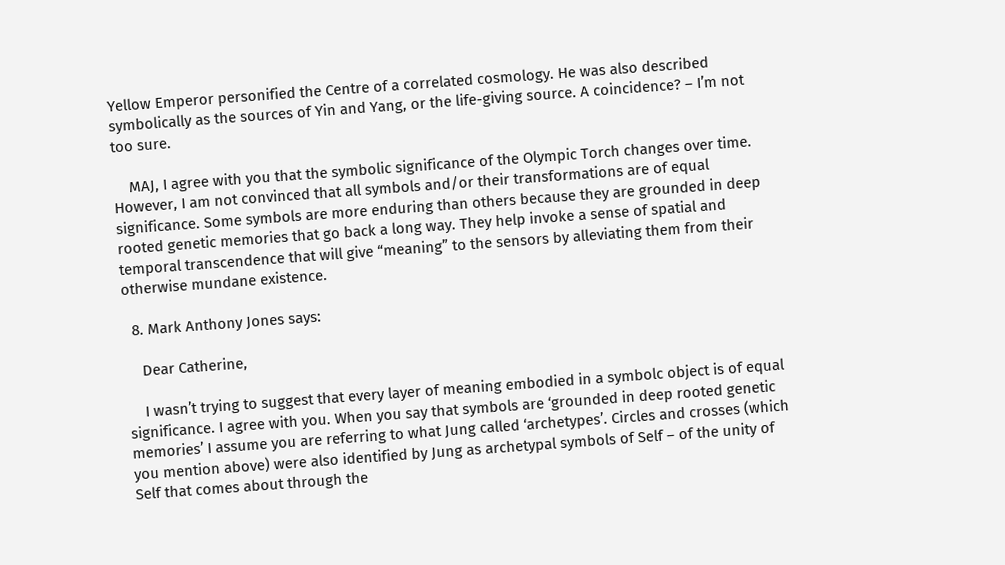Yellow Emperor personified the Centre of a correlated cosmology. He was also described symbolically as the sources of Yin and Yang, or the life-giving source. A coincidence? – I’m not too sure.

    MAJ, I agree with you that the symbolic significance of the Olympic Torch changes over time. However, I am not convinced that all symbols and/or their transformations are of equal significance. Some symbols are more enduring than others because they are grounded in deep rooted genetic memories that go back a long way. They help invoke a sense of spatial and temporal transcendence that will give “meaning” to the sensors by alleviating them from their otherwise mundane existence.

  8. Mark Anthony Jones says:

    Dear Catherine,

    I wasn’t trying to suggest that every layer of meaning embodied in a symbolc object is of equal significance. I agree with you. When you say that symbols are ‘grounded in deep rooted genetic memories’ I assume you are referring to what Jung called ‘archetypes’. Circles and crosses (which you mention above) were also identified by Jung as archetypal symbols of Self – of the unity of Self that comes about through the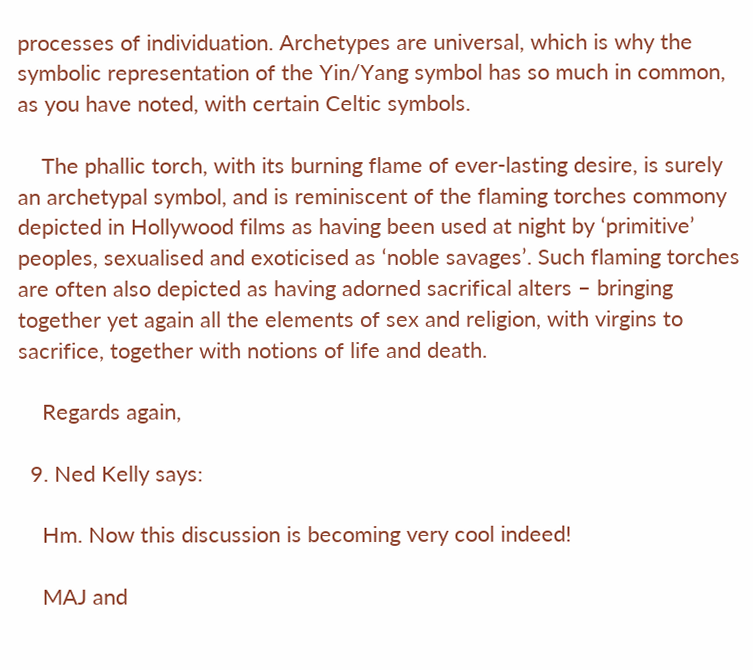processes of individuation. Archetypes are universal, which is why the symbolic representation of the Yin/Yang symbol has so much in common, as you have noted, with certain Celtic symbols.

    The phallic torch, with its burning flame of ever-lasting desire, is surely an archetypal symbol, and is reminiscent of the flaming torches commony depicted in Hollywood films as having been used at night by ‘primitive’ peoples, sexualised and exoticised as ‘noble savages’. Such flaming torches are often also depicted as having adorned sacrifical alters – bringing together yet again all the elements of sex and religion, with virgins to sacrifice, together with notions of life and death.

    Regards again,

  9. Ned Kelly says:

    Hm. Now this discussion is becoming very cool indeed!

    MAJ and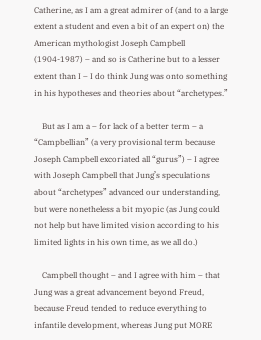Catherine, as I am a great admirer of (and to a large extent a student and even a bit of an expert on) the American mythologist Joseph Campbell (1904-1987) – and so is Catherine but to a lesser extent than I – I do think Jung was onto something in his hypotheses and theories about “archetypes.”

    But as I am a – for lack of a better term – a “Campbellian” (a very provisional term because Joseph Campbell excoriated all “gurus”) – I agree with Joseph Campbell that Jung’s speculations about “archetypes” advanced our understanding, but were nonetheless a bit myopic (as Jung could not help but have limited vision according to his limited lights in his own time, as we all do.)

    Campbell thought – and I agree with him – that Jung was a great advancement beyond Freud, because Freud tended to reduce everything to infantile development, whereas Jung put MORE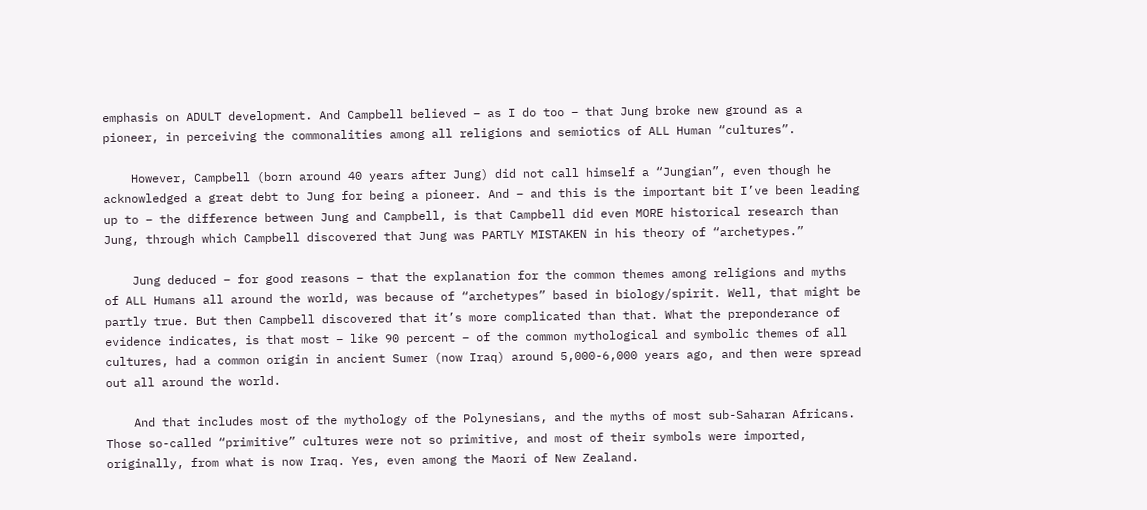emphasis on ADULT development. And Campbell believed – as I do too – that Jung broke new ground as a pioneer, in perceiving the commonalities among all religions and semiotics of ALL Human “cultures”.

    However, Campbell (born around 40 years after Jung) did not call himself a “Jungian”, even though he acknowledged a great debt to Jung for being a pioneer. And – and this is the important bit I’ve been leading up to – the difference between Jung and Campbell, is that Campbell did even MORE historical research than Jung, through which Campbell discovered that Jung was PARTLY MISTAKEN in his theory of “archetypes.”

    Jung deduced – for good reasons – that the explanation for the common themes among religions and myths of ALL Humans all around the world, was because of “archetypes” based in biology/spirit. Well, that might be partly true. But then Campbell discovered that it’s more complicated than that. What the preponderance of evidence indicates, is that most – like 90 percent – of the common mythological and symbolic themes of all cultures, had a common origin in ancient Sumer (now Iraq) around 5,000-6,000 years ago, and then were spread out all around the world.

    And that includes most of the mythology of the Polynesians, and the myths of most sub-Saharan Africans. Those so-called “primitive” cultures were not so primitive, and most of their symbols were imported, originally, from what is now Iraq. Yes, even among the Maori of New Zealand.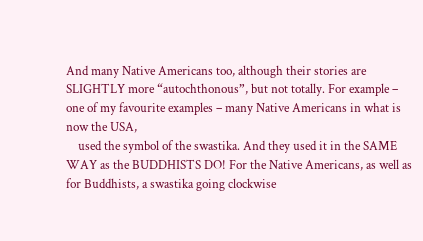And many Native Americans too, although their stories are SLIGHTLY more “autochthonous”, but not totally. For example – one of my favourite examples – many Native Americans in what is now the USA,
    used the symbol of the swastika. And they used it in the SAME WAY as the BUDDHISTS DO! For the Native Americans, as well as for Buddhists, a swastika going clockwise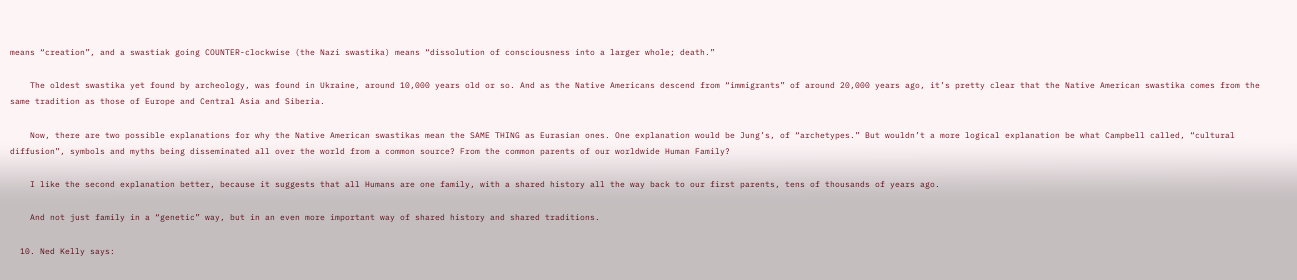means “creation”, and a swastiak going COUNTER-clockwise (the Nazi swastika) means “dissolution of consciousness into a larger whole; death.”

    The oldest swastika yet found by archeology, was found in Ukraine, around 10,000 years old or so. And as the Native Americans descend from “immigrants” of around 20,000 years ago, it’s pretty clear that the Native American swastika comes from the same tradition as those of Europe and Central Asia and Siberia.

    Now, there are two possible explanations for why the Native American swastikas mean the SAME THING as Eurasian ones. One explanation would be Jung’s, of “archetypes.” But wouldn’t a more logical explanation be what Campbell called, “cultural diffusion”, symbols and myths being disseminated all over the world from a common source? From the common parents of our worldwide Human Family?

    I like the second explanation better, because it suggests that all Humans are one family, with a shared history all the way back to our first parents, tens of thousands of years ago.

    And not just family in a “genetic” way, but in an even more important way of shared history and shared traditions.

  10. Ned Kelly says: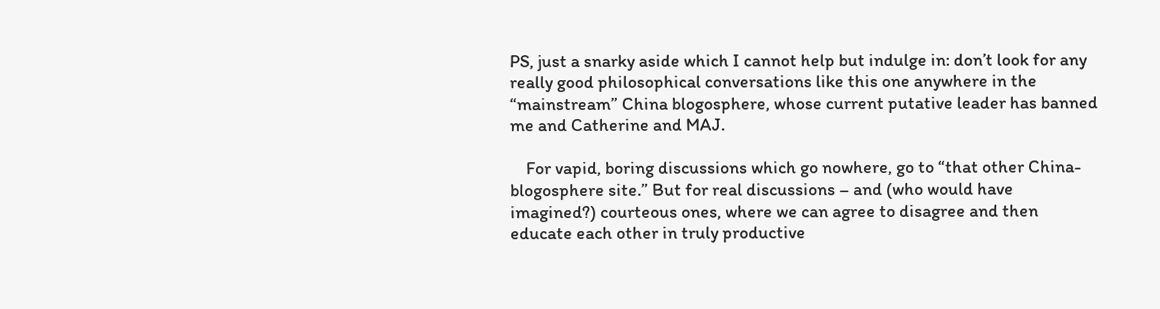PS, just a snarky aside which I cannot help but indulge in: don’t look for any really good philosophical conversations like this one anywhere in the “mainstream” China blogosphere, whose current putative leader has banned me and Catherine and MAJ.

    For vapid, boring discussions which go nowhere, go to “that other China-blogosphere site.” But for real discussions – and (who would have imagined?) courteous ones, where we can agree to disagree and then educate each other in truly productive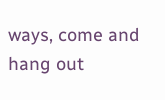ways, come and hang out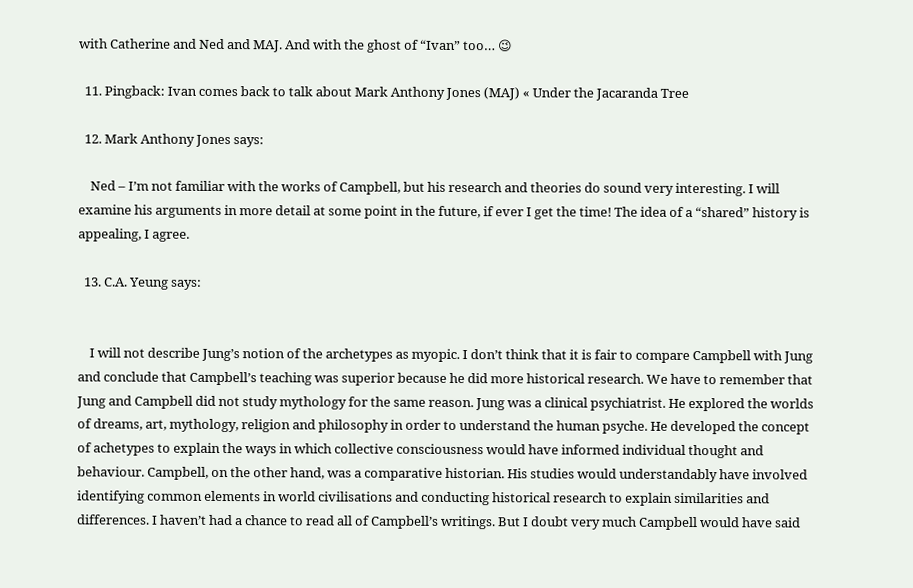with Catherine and Ned and MAJ. And with the ghost of “Ivan” too… 😉

  11. Pingback: Ivan comes back to talk about Mark Anthony Jones (MAJ) « Under the Jacaranda Tree

  12. Mark Anthony Jones says:

    Ned – I’m not familiar with the works of Campbell, but his research and theories do sound very interesting. I will examine his arguments in more detail at some point in the future, if ever I get the time! The idea of a “shared” history is appealing, I agree.

  13. C.A. Yeung says:


    I will not describe Jung’s notion of the archetypes as myopic. I don’t think that it is fair to compare Campbell with Jung and conclude that Campbell’s teaching was superior because he did more historical research. We have to remember that Jung and Campbell did not study mythology for the same reason. Jung was a clinical psychiatrist. He explored the worlds of dreams, art, mythology, religion and philosophy in order to understand the human psyche. He developed the concept of achetypes to explain the ways in which collective consciousness would have informed individual thought and behaviour. Campbell, on the other hand, was a comparative historian. His studies would understandably have involved identifying common elements in world civilisations and conducting historical research to explain similarities and differences. I haven’t had a chance to read all of Campbell’s writings. But I doubt very much Campbell would have said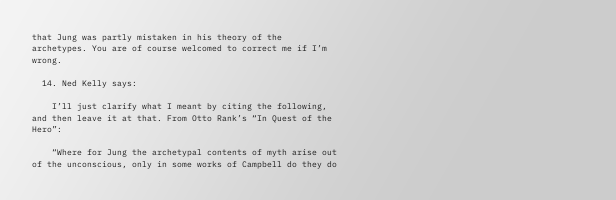that Jung was partly mistaken in his theory of the archetypes. You are of course welcomed to correct me if I’m wrong.

  14. Ned Kelly says:

    I’ll just clarify what I meant by citing the following, and then leave it at that. From Otto Rank’s “In Quest of the Hero”:

    “Where for Jung the archetypal contents of myth arise out of the unconscious, only in some works of Campbell do they do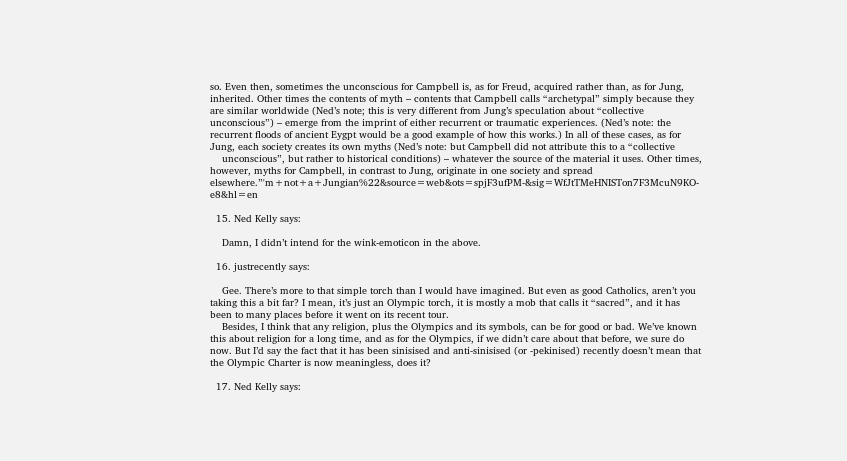so. Even then, sometimes the unconscious for Campbell is, as for Freud, acquired rather than, as for Jung, inherited. Other times the contents of myth – contents that Campbell calls “archetypal” simply because they are similar worldwide (Ned’s note; this is very different from Jung’s speculation about “collective unconscious”) – emerge from the imprint of either recurrent or traumatic experiences. (Ned’s note: the recurrent floods of ancient Eygpt would be a good example of how this works.) In all of these cases, as for Jung, each society creates its own myths (Ned’s note: but Campbell did not attribute this to a “collective
    unconscious”, but rather to historical conditions) – whatever the source of the material it uses. Other times, however, myths for Campbell, in contrast to Jung, originate in one society and spread elsewhere.”'m+not+a+Jungian%22&source=web&ots=spjF3ufPM-&sig=WfJtTMeHNISTon7F3McuN9KO-e8&hl=en

  15. Ned Kelly says:

    Damn, I didn’t intend for the wink-emoticon in the above.

  16. justrecently says:

    Gee. There’s more to that simple torch than I would have imagined. But even as good Catholics, aren’t you taking this a bit far? I mean, it’s just an Olympic torch, it is mostly a mob that calls it “sacred”, and it has been to many places before it went on its recent tour.
    Besides, I think that any religion, plus the Olympics and its symbols, can be for good or bad. We’ve known this about religion for a long time, and as for the Olympics, if we didn’t care about that before, we sure do now. But I’d say the fact that it has been sinisised and anti-sinisised (or -pekinised) recently doesn’t mean that the Olympic Charter is now meaningless, does it?

  17. Ned Kelly says: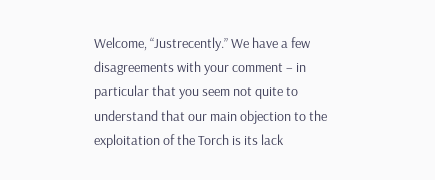Welcome, “Justrecently.” We have a few disagreements with your comment – in particular that you seem not quite to understand that our main objection to the exploitation of the Torch is its lack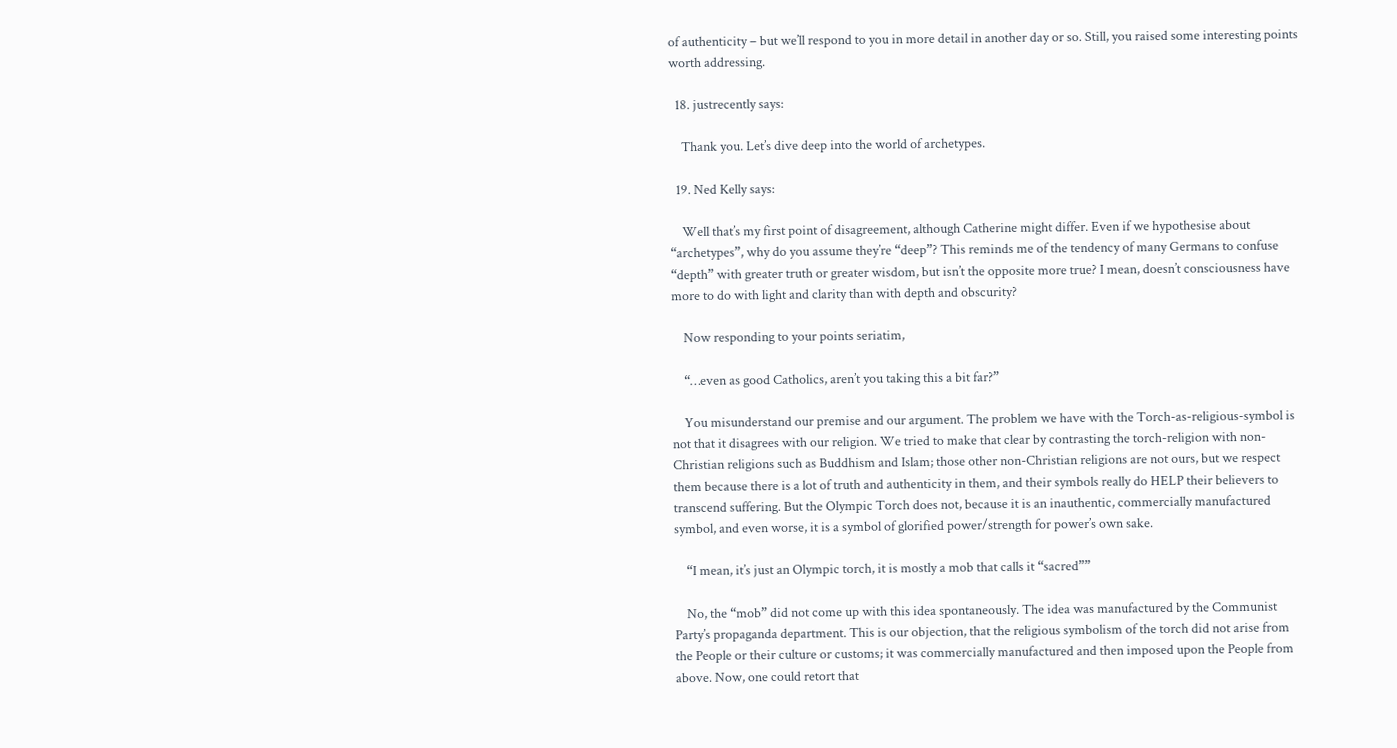of authenticity – but we’ll respond to you in more detail in another day or so. Still, you raised some interesting points worth addressing.

  18. justrecently says:

    Thank you. Let’s dive deep into the world of archetypes.

  19. Ned Kelly says:

    Well that’s my first point of disagreement, although Catherine might differ. Even if we hypothesise about “archetypes”, why do you assume they’re “deep”? This reminds me of the tendency of many Germans to confuse “depth” with greater truth or greater wisdom, but isn’t the opposite more true? I mean, doesn’t consciousness have more to do with light and clarity than with depth and obscurity?

    Now responding to your points seriatim,

    “…even as good Catholics, aren’t you taking this a bit far?”

    You misunderstand our premise and our argument. The problem we have with the Torch-as-religious-symbol is not that it disagrees with our religion. We tried to make that clear by contrasting the torch-religion with non-Christian religions such as Buddhism and Islam; those other non-Christian religions are not ours, but we respect them because there is a lot of truth and authenticity in them, and their symbols really do HELP their believers to transcend suffering. But the Olympic Torch does not, because it is an inauthentic, commercially manufactured symbol, and even worse, it is a symbol of glorified power/strength for power’s own sake.

    “I mean, it’s just an Olympic torch, it is mostly a mob that calls it “sacred””

    No, the “mob” did not come up with this idea spontaneously. The idea was manufactured by the Communist Party’s propaganda department. This is our objection, that the religious symbolism of the torch did not arise from the People or their culture or customs; it was commercially manufactured and then imposed upon the People from above. Now, one could retort that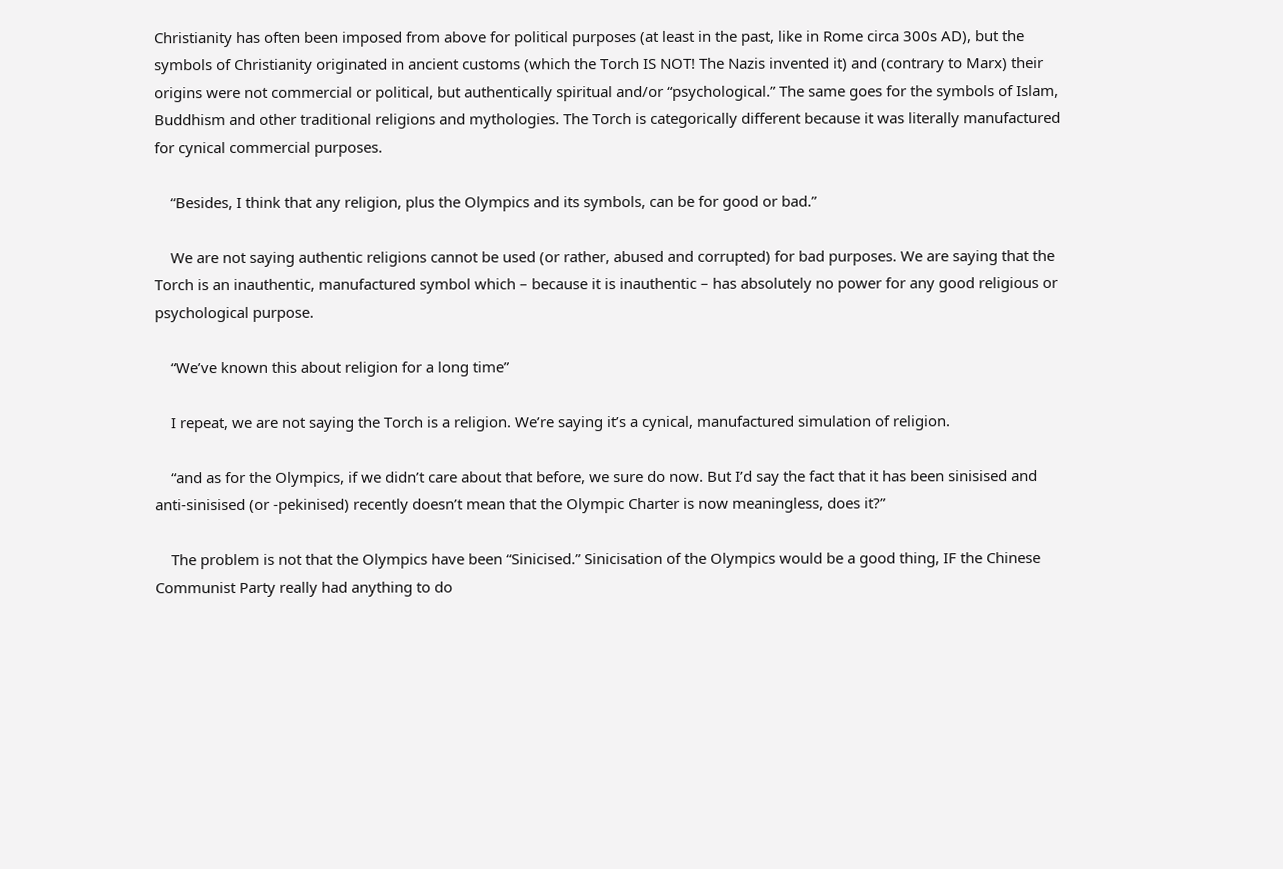Christianity has often been imposed from above for political purposes (at least in the past, like in Rome circa 300s AD), but the symbols of Christianity originated in ancient customs (which the Torch IS NOT! The Nazis invented it) and (contrary to Marx) their origins were not commercial or political, but authentically spiritual and/or “psychological.” The same goes for the symbols of Islam, Buddhism and other traditional religions and mythologies. The Torch is categorically different because it was literally manufactured for cynical commercial purposes.

    “Besides, I think that any religion, plus the Olympics and its symbols, can be for good or bad.”

    We are not saying authentic religions cannot be used (or rather, abused and corrupted) for bad purposes. We are saying that the Torch is an inauthentic, manufactured symbol which – because it is inauthentic – has absolutely no power for any good religious or psychological purpose.

    “We’ve known this about religion for a long time”

    I repeat, we are not saying the Torch is a religion. We’re saying it’s a cynical, manufactured simulation of religion.

    “and as for the Olympics, if we didn’t care about that before, we sure do now. But I’d say the fact that it has been sinisised and anti-sinisised (or -pekinised) recently doesn’t mean that the Olympic Charter is now meaningless, does it?”

    The problem is not that the Olympics have been “Sinicised.” Sinicisation of the Olympics would be a good thing, IF the Chinese Communist Party really had anything to do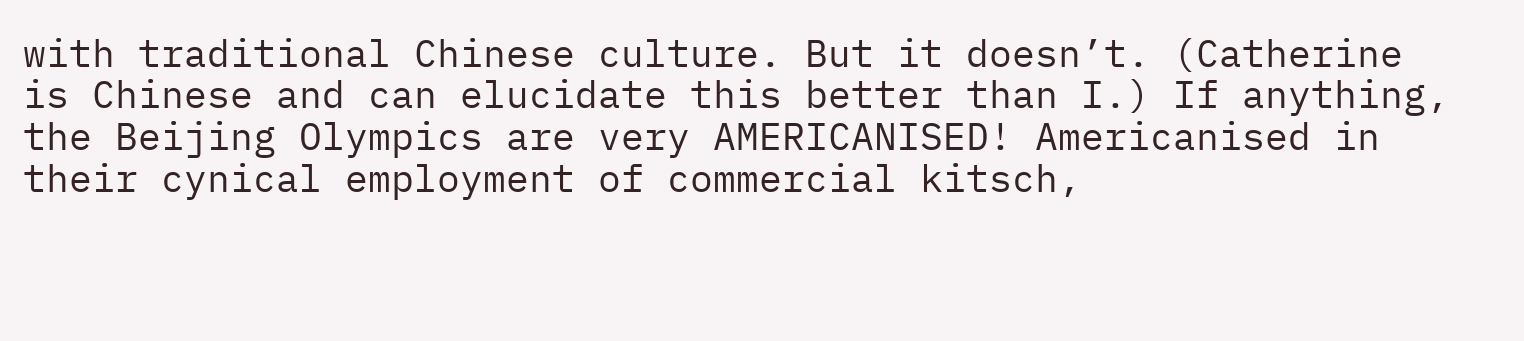with traditional Chinese culture. But it doesn’t. (Catherine is Chinese and can elucidate this better than I.) If anything, the Beijing Olympics are very AMERICANISED! Americanised in their cynical employment of commercial kitsch,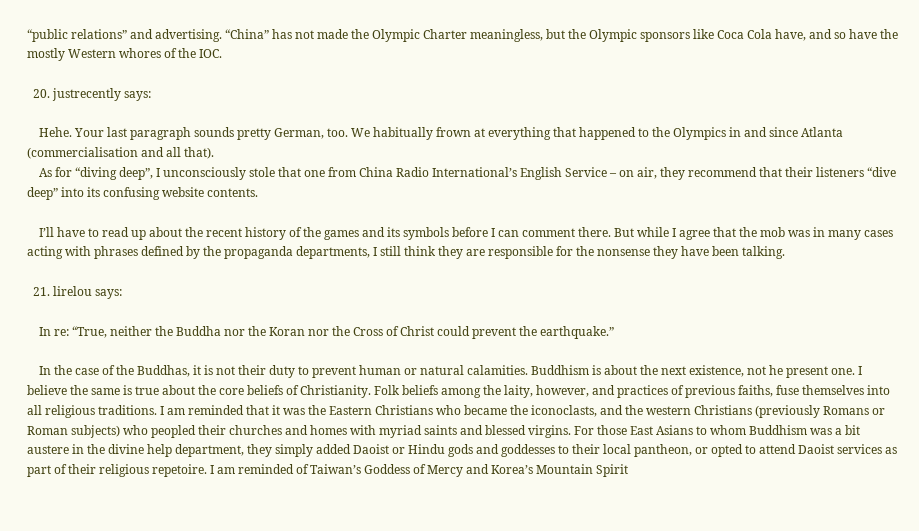“public relations” and advertising. “China” has not made the Olympic Charter meaningless, but the Olympic sponsors like Coca Cola have, and so have the mostly Western whores of the IOC.

  20. justrecently says:

    Hehe. Your last paragraph sounds pretty German, too. We habitually frown at everything that happened to the Olympics in and since Atlanta (commercialisation and all that).
    As for “diving deep”, I unconsciously stole that one from China Radio International’s English Service – on air, they recommend that their listeners “dive deep” into its confusing website contents.

    I’ll have to read up about the recent history of the games and its symbols before I can comment there. But while I agree that the mob was in many cases acting with phrases defined by the propaganda departments, I still think they are responsible for the nonsense they have been talking.

  21. lirelou says:

    In re: “True, neither the Buddha nor the Koran nor the Cross of Christ could prevent the earthquake.”

    In the case of the Buddhas, it is not their duty to prevent human or natural calamities. Buddhism is about the next existence, not he present one. I believe the same is true about the core beliefs of Christianity. Folk beliefs among the laity, however, and practices of previous faiths, fuse themselves into all religious traditions. I am reminded that it was the Eastern Christians who became the iconoclasts, and the western Christians (previously Romans or Roman subjects) who peopled their churches and homes with myriad saints and blessed virgins. For those East Asians to whom Buddhism was a bit austere in the divine help department, they simply added Daoist or Hindu gods and goddesses to their local pantheon, or opted to attend Daoist services as part of their religious repetoire. I am reminded of Taiwan’s Goddess of Mercy and Korea’s Mountain Spirit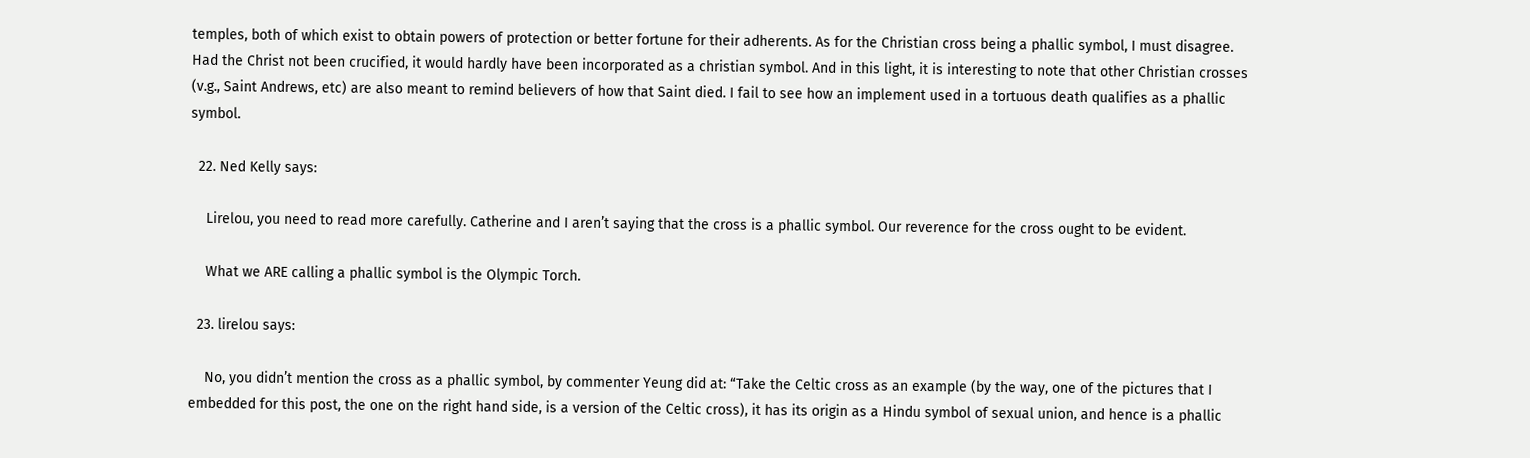temples, both of which exist to obtain powers of protection or better fortune for their adherents. As for the Christian cross being a phallic symbol, I must disagree. Had the Christ not been crucified, it would hardly have been incorporated as a christian symbol. And in this light, it is interesting to note that other Christian crosses (v.g., Saint Andrews, etc) are also meant to remind believers of how that Saint died. I fail to see how an implement used in a tortuous death qualifies as a phallic symbol.

  22. Ned Kelly says:

    Lirelou, you need to read more carefully. Catherine and I aren’t saying that the cross is a phallic symbol. Our reverence for the cross ought to be evident.

    What we ARE calling a phallic symbol is the Olympic Torch.

  23. lirelou says:

    No, you didn’t mention the cross as a phallic symbol, by commenter Yeung did at: “Take the Celtic cross as an example (by the way, one of the pictures that I embedded for this post, the one on the right hand side, is a version of the Celtic cross), it has its origin as a Hindu symbol of sexual union, and hence is a phallic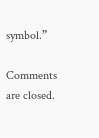symbol.”

Comments are closed.